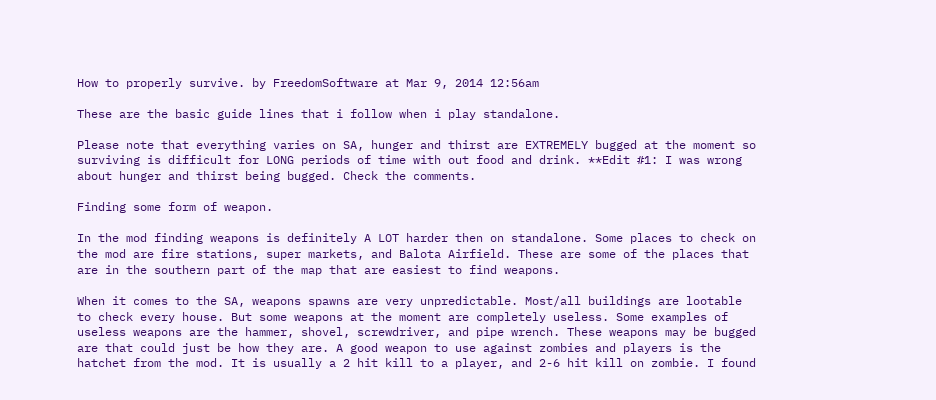How to properly survive. by FreedomSoftware at Mar 9, 2014 12:56am

These are the basic guide lines that i follow when i play standalone.

Please note that everything varies on SA, hunger and thirst are EXTREMELY bugged at the moment so surviving is difficult for LONG periods of time with out food and drink. **Edit #1: I was wrong about hunger and thirst being bugged. Check the comments.

Finding some form of weapon.

In the mod finding weapons is definitely A LOT harder then on standalone. Some places to check on the mod are fire stations, super markets, and Balota Airfield. These are some of the places that are in the southern part of the map that are easiest to find weapons.

When it comes to the SA, weapons spawns are very unpredictable. Most/all buildings are lootable to check every house. But some weapons at the moment are completely useless. Some examples of useless weapons are the hammer, shovel, screwdriver, and pipe wrench. These weapons may be bugged are that could just be how they are. A good weapon to use against zombies and players is the hatchet from the mod. It is usually a 2 hit kill to a player, and 2-6 hit kill on zombie. I found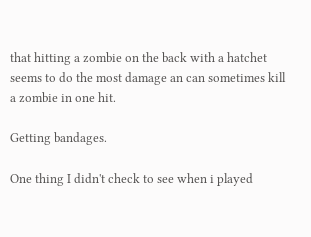that hitting a zombie on the back with a hatchet seems to do the most damage an can sometimes kill a zombie in one hit.

Getting bandages.

One thing I didn't check to see when i played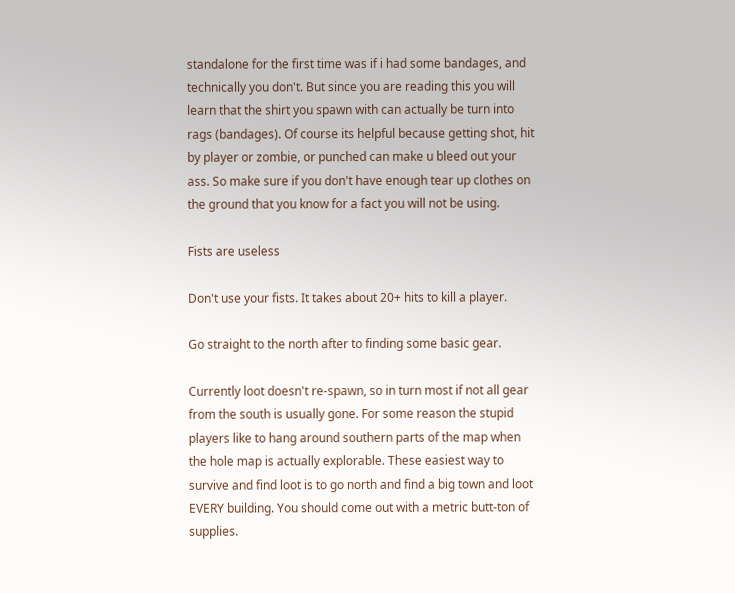standalone for the first time was if i had some bandages, and technically you don't. But since you are reading this you will learn that the shirt you spawn with can actually be turn into rags (bandages). Of course its helpful because getting shot, hit by player or zombie, or punched can make u bleed out your ass. So make sure if you don't have enough tear up clothes on the ground that you know for a fact you will not be using.

Fists are useless

Don't use your fists. It takes about 20+ hits to kill a player.

Go straight to the north after to finding some basic gear.

Currently loot doesn't re-spawn, so in turn most if not all gear from the south is usually gone. For some reason the stupid players like to hang around southern parts of the map when the hole map is actually explorable. These easiest way to survive and find loot is to go north and find a big town and loot EVERY building. You should come out with a metric butt-ton of supplies.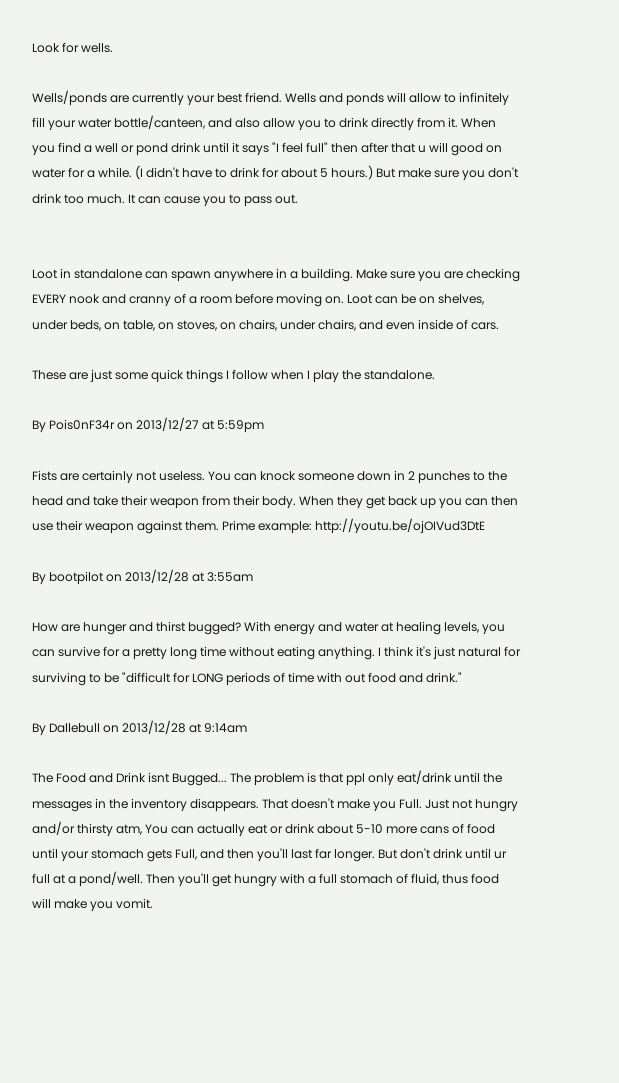Look for wells.

Wells/ponds are currently your best friend. Wells and ponds will allow to infinitely fill your water bottle/canteen, and also allow you to drink directly from it. When you find a well or pond drink until it says "I feel full" then after that u will good on water for a while. (I didn't have to drink for about 5 hours.) But make sure you don't drink too much. It can cause you to pass out.


Loot in standalone can spawn anywhere in a building. Make sure you are checking EVERY nook and cranny of a room before moving on. Loot can be on shelves, under beds, on table, on stoves, on chairs, under chairs, and even inside of cars.

These are just some quick things I follow when I play the standalone.

By Pois0nF34r on 2013/12/27 at 5:59pm

Fists are certainly not useless. You can knock someone down in 2 punches to the head and take their weapon from their body. When they get back up you can then use their weapon against them. Prime example: http://youtu.be/ojOIVud3DtE

By bootpilot on 2013/12/28 at 3:55am

How are hunger and thirst bugged? With energy and water at healing levels, you can survive for a pretty long time without eating anything. I think it's just natural for surviving to be "difficult for LONG periods of time with out food and drink."

By Dallebull on 2013/12/28 at 9:14am

The Food and Drink isnt Bugged... The problem is that ppl only eat/drink until the messages in the inventory disappears. That doesn't make you Full. Just not hungry and/or thirsty atm, You can actually eat or drink about 5-10 more cans of food until your stomach gets Full, and then you'll last far longer. But don't drink until ur full at a pond/well. Then you'll get hungry with a full stomach of fluid, thus food will make you vomit.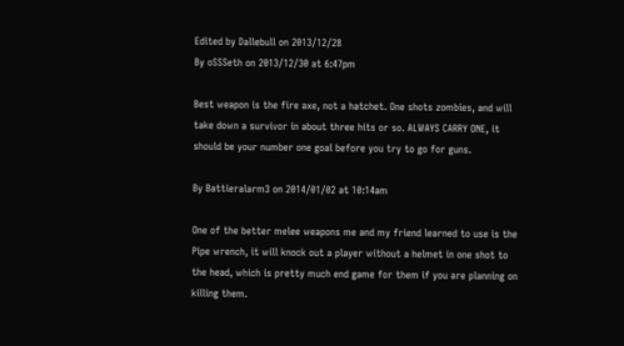Edited by Dallebull on 2013/12/28
By oSSSeth on 2013/12/30 at 6:47pm

Best weapon is the fire axe, not a hatchet. One shots zombies, and will take down a survivor in about three hits or so. ALWAYS CARRY ONE, it should be your number one goal before you try to go for guns.

By Battieralarm3 on 2014/01/02 at 10:14am

One of the better melee weapons me and my friend learned to use is the Pipe wrench, it will knock out a player without a helmet in one shot to the head, which is pretty much end game for them if you are planning on killing them.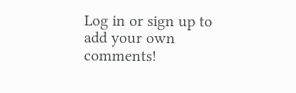Log in or sign up to add your own comments!